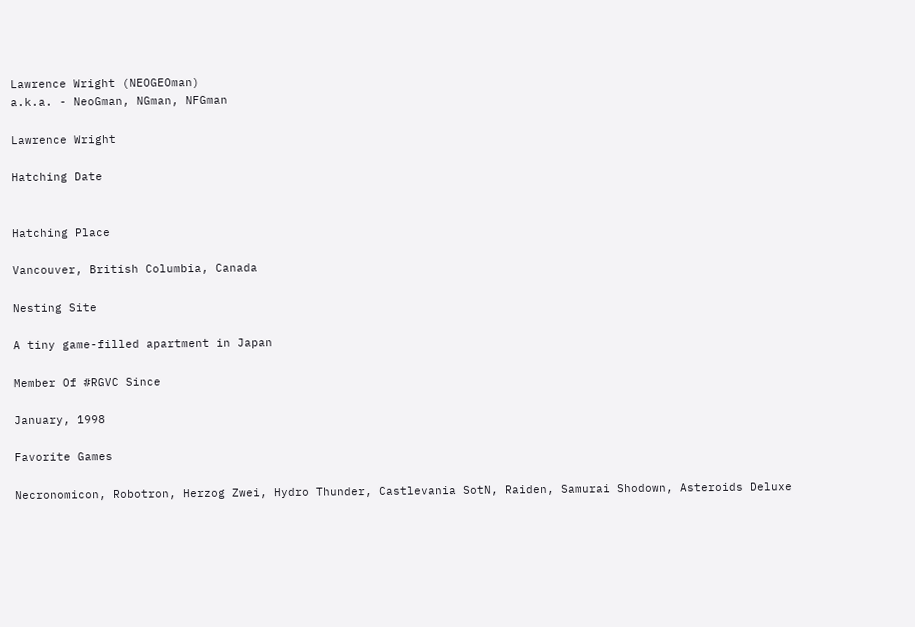Lawrence Wright (NEOGEOman)
a.k.a. - NeoGman, NGman, NFGman

Lawrence Wright

Hatching Date


Hatching Place

Vancouver, British Columbia, Canada

Nesting Site

A tiny game-filled apartment in Japan

Member Of #RGVC Since

January, 1998

Favorite Games

Necronomicon, Robotron, Herzog Zwei, Hydro Thunder, Castlevania SotN, Raiden, Samurai Shodown, Asteroids Deluxe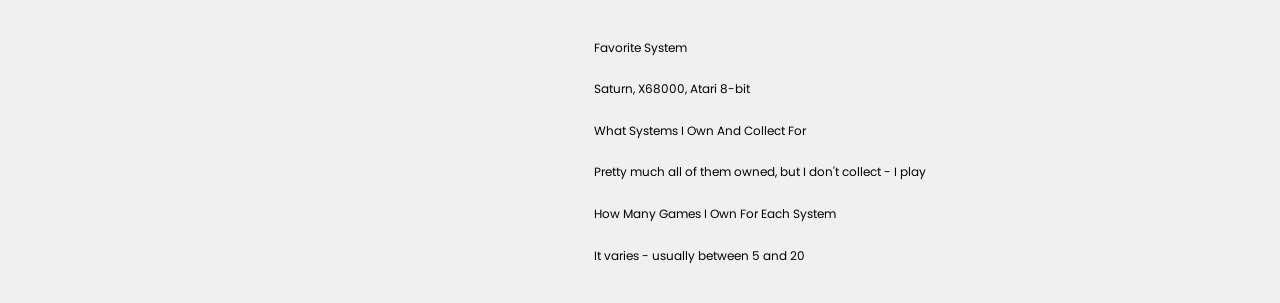Favorite System

Saturn, X68000, Atari 8-bit

What Systems I Own And Collect For

Pretty much all of them owned, but I don't collect - I play

How Many Games I Own For Each System

It varies - usually between 5 and 20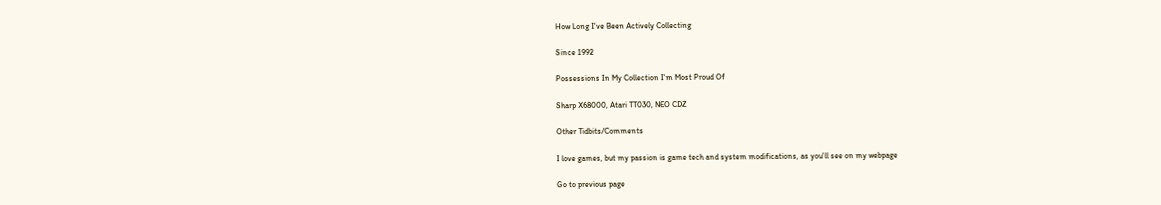How Long I've Been Actively Collecting

Since 1992

Possessions In My Collection I'm Most Proud Of

Sharp X68000, Atari TT030, NEO CDZ

Other Tidbits/Comments

I love games, but my passion is game tech and system modifications, as you'll see on my webpage

Go to previous page